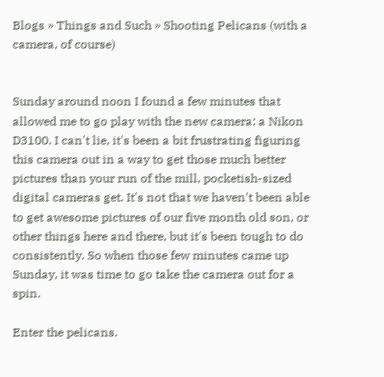Blogs » Things and Such » Shooting Pelicans (with a camera, of course)


Sunday around noon I found a few minutes that allowed me to go play with the new camera: a Nikon D3100. I can't lie, it's been a bit frustrating figuring this camera out in a way to get those much better pictures than your run of the mill, pocketish-sized digital cameras get. It's not that we haven't been able to get awesome pictures of our five month old son, or other things here and there, but it's been tough to do consistently. So when those few minutes came up Sunday, it was time to go take the camera out for a spin.

Enter the pelicans.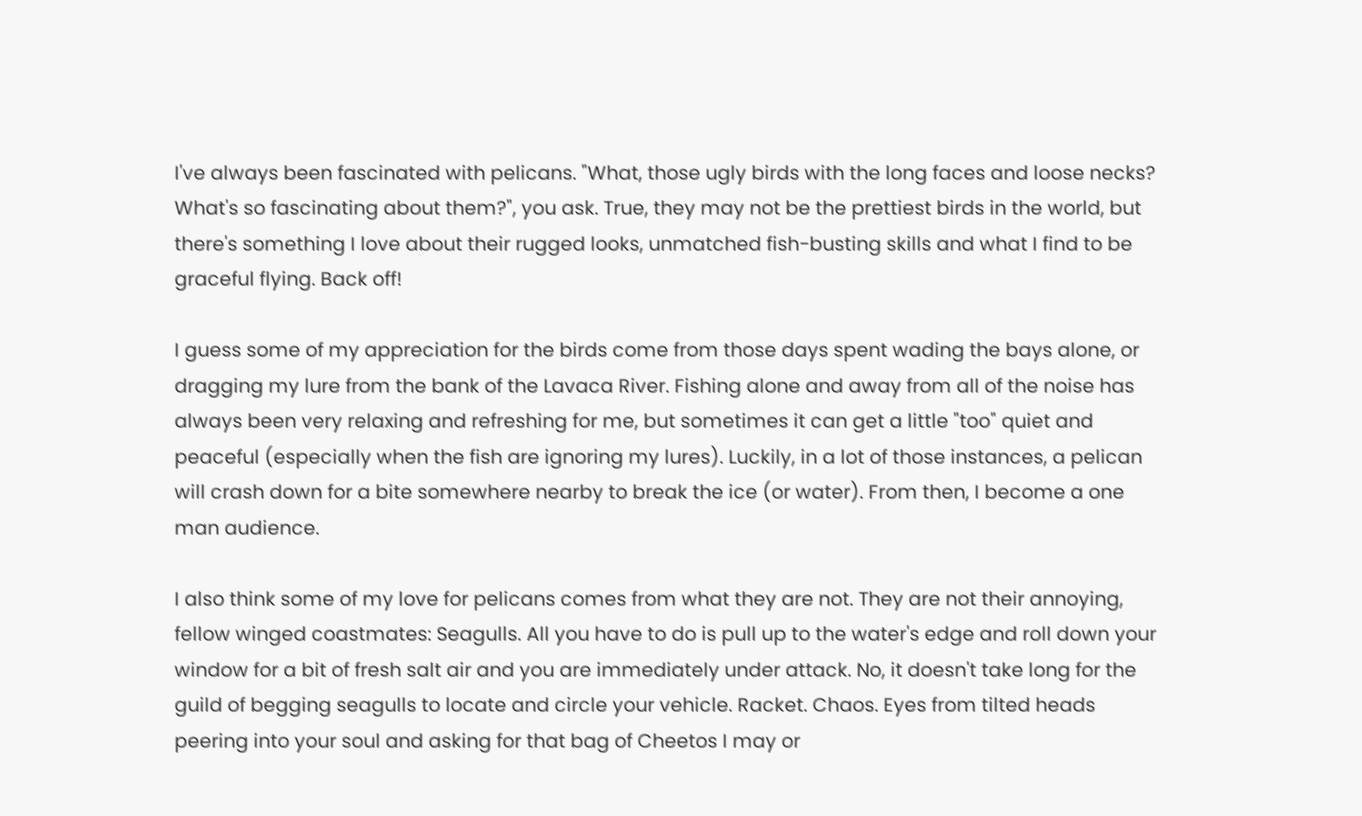I've always been fascinated with pelicans. "What, those ugly birds with the long faces and loose necks? What's so fascinating about them?", you ask. True, they may not be the prettiest birds in the world, but there's something I love about their rugged looks, unmatched fish-busting skills and what I find to be graceful flying. Back off!

I guess some of my appreciation for the birds come from those days spent wading the bays alone, or dragging my lure from the bank of the Lavaca River. Fishing alone and away from all of the noise has always been very relaxing and refreshing for me, but sometimes it can get a little "too" quiet and peaceful (especially when the fish are ignoring my lures). Luckily, in a lot of those instances, a pelican will crash down for a bite somewhere nearby to break the ice (or water). From then, I become a one man audience.

I also think some of my love for pelicans comes from what they are not. They are not their annoying, fellow winged coastmates: Seagulls. All you have to do is pull up to the water's edge and roll down your window for a bit of fresh salt air and you are immediately under attack. No, it doesn't take long for the guild of begging seagulls to locate and circle your vehicle. Racket. Chaos. Eyes from tilted heads peering into your soul and asking for that bag of Cheetos I may or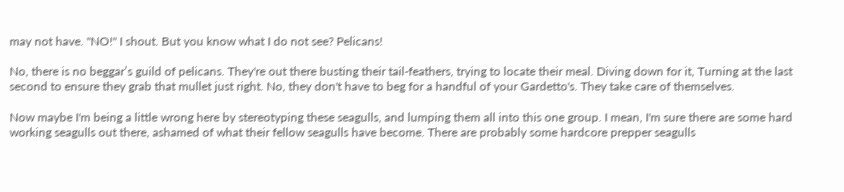may not have. "NO!" I shout. But you know what I do not see? Pelicans!

No, there is no beggar’s guild of pelicans. They're out there busting their tail-feathers, trying to locate their meal. Diving down for it, Turning at the last second to ensure they grab that mullet just right. No, they don't have to beg for a handful of your Gardetto's. They take care of themselves.

Now maybe I'm being a little wrong here by stereotyping these seagulls, and lumping them all into this one group. I mean, I'm sure there are some hard working seagulls out there, ashamed of what their fellow seagulls have become. There are probably some hardcore prepper seagulls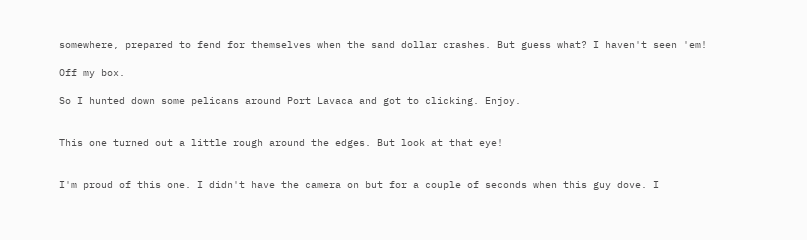somewhere, prepared to fend for themselves when the sand dollar crashes. But guess what? I haven't seen 'em!

Off my box.

So I hunted down some pelicans around Port Lavaca and got to clicking. Enjoy.


This one turned out a little rough around the edges. But look at that eye!


I'm proud of this one. I didn't have the camera on but for a couple of seconds when this guy dove. I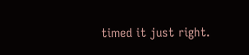timed it just right.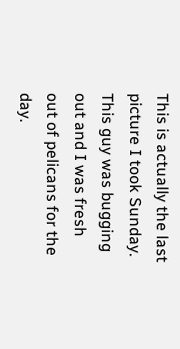This is actually the last picture I took Sunday. This guy was bugging out and I was fresh out of pelicans for the day.